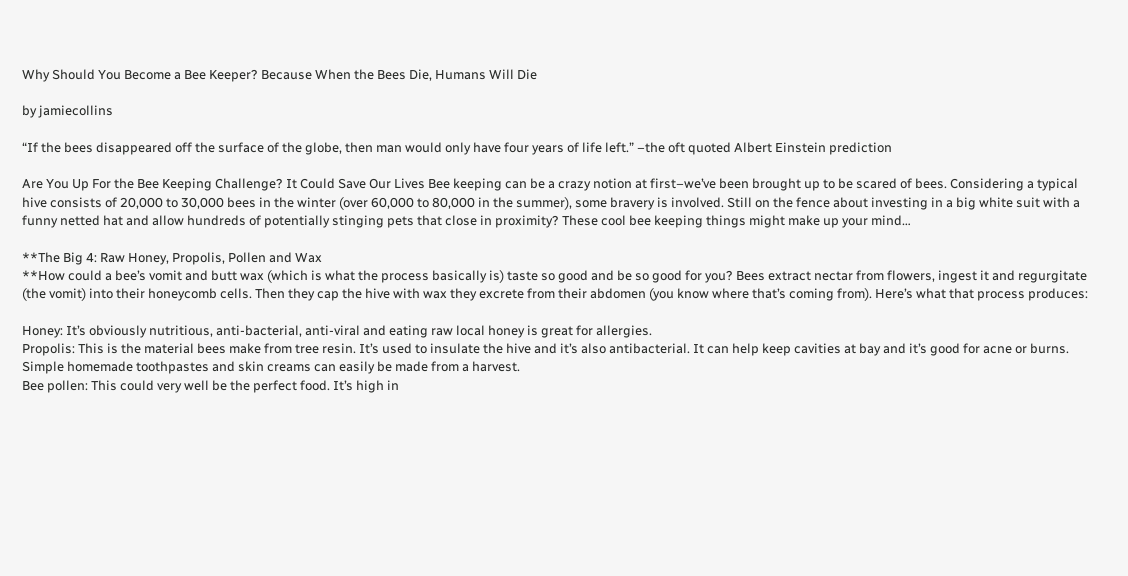Why Should You Become a Bee Keeper? Because When the Bees Die, Humans Will Die

by jamiecollins

“If the bees disappeared off the surface of the globe, then man would only have four years of life left.” –the oft quoted Albert Einstein prediction

Are You Up For the Bee Keeping Challenge? It Could Save Our Lives Bee keeping can be a crazy notion at first–we’ve been brought up to be scared of bees. Considering a typical hive consists of 20,000 to 30,000 bees in the winter (over 60,000 to 80,000 in the summer), some bravery is involved. Still on the fence about investing in a big white suit with a funny netted hat and allow hundreds of potentially stinging pets that close in proximity? These cool bee keeping things might make up your mind…

**The Big 4: Raw Honey, Propolis, Pollen and Wax
**How could a bee’s vomit and butt wax (which is what the process basically is) taste so good and be so good for you? Bees extract nectar from flowers, ingest it and regurgitate (the vomit) into their honeycomb cells. Then they cap the hive with wax they excrete from their abdomen (you know where that’s coming from). Here’s what that process produces:

Honey: It’s obviously nutritious, anti-bacterial, anti-viral and eating raw local honey is great for allergies.
Propolis: This is the material bees make from tree resin. It’s used to insulate the hive and it’s also antibacterial. It can help keep cavities at bay and it’s good for acne or burns. Simple homemade toothpastes and skin creams can easily be made from a harvest.
Bee pollen: This could very well be the perfect food. It’s high in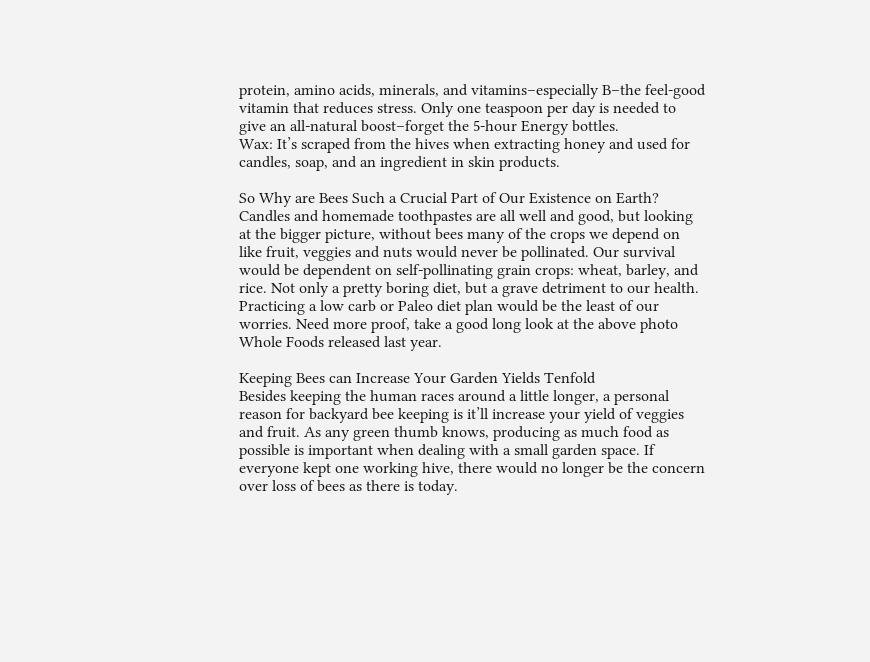protein, amino acids, minerals, and vitamins–especially B–the feel-good vitamin that reduces stress. Only one teaspoon per day is needed to give an all-natural boost–forget the 5-hour Energy bottles.
Wax: It’s scraped from the hives when extracting honey and used for candles, soap, and an ingredient in skin products.

So Why are Bees Such a Crucial Part of Our Existence on Earth?
Candles and homemade toothpastes are all well and good, but looking at the bigger picture, without bees many of the crops we depend on like fruit, veggies and nuts would never be pollinated. Our survival would be dependent on self-pollinating grain crops: wheat, barley, and rice. Not only a pretty boring diet, but a grave detriment to our health. Practicing a low carb or Paleo diet plan would be the least of our worries. Need more proof, take a good long look at the above photo Whole Foods released last year.

Keeping Bees can Increase Your Garden Yields Tenfold
Besides keeping the human races around a little longer, a personal reason for backyard bee keeping is it’ll increase your yield of veggies and fruit. As any green thumb knows, producing as much food as possible is important when dealing with a small garden space. If everyone kept one working hive, there would no longer be the concern over loss of bees as there is today.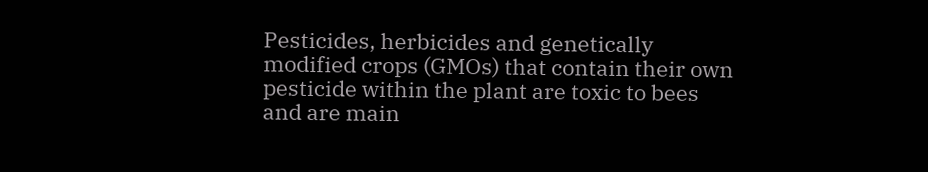Pesticides, herbicides and genetically modified crops (GMOs) that contain their own pesticide within the plant are toxic to bees and are main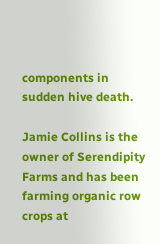components in sudden hive death.

Jamie Collins is the owner of Serendipity Farms and has been farming organic row crops at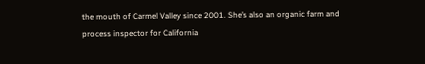the mouth of Carmel Valley since 2001. She’s also an organic farm and process inspector for California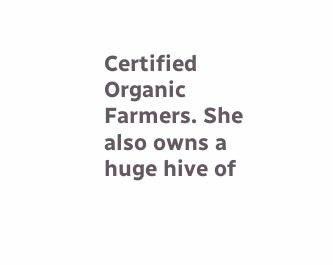Certified Organic Farmers. She also owns a huge hive of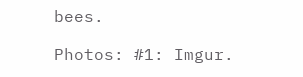bees.

Photos: #1: Imgur.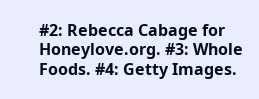#2: Rebecca Cabage for Honeylove.org. #3: Whole Foods. #4: Getty Images.